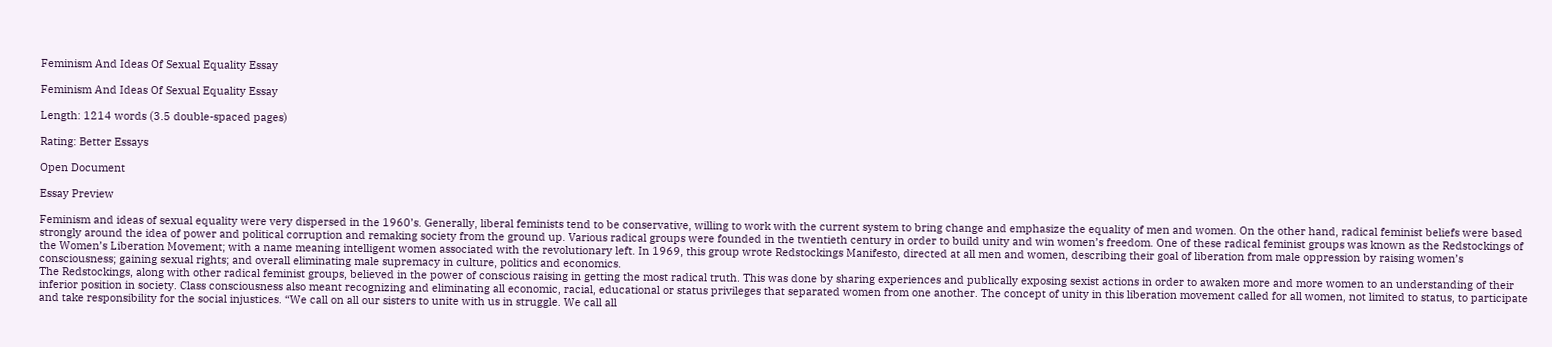Feminism And Ideas Of Sexual Equality Essay

Feminism And Ideas Of Sexual Equality Essay

Length: 1214 words (3.5 double-spaced pages)

Rating: Better Essays

Open Document

Essay Preview

Feminism and ideas of sexual equality were very dispersed in the 1960’s. Generally, liberal feminists tend to be conservative, willing to work with the current system to bring change and emphasize the equality of men and women. On the other hand, radical feminist beliefs were based strongly around the idea of power and political corruption and remaking society from the ground up. Various radical groups were founded in the twentieth century in order to build unity and win women’s freedom. One of these radical feminist groups was known as the Redstockings of the Women’s Liberation Movement; with a name meaning intelligent women associated with the revolutionary left. In 1969, this group wrote Redstockings Manifesto, directed at all men and women, describing their goal of liberation from male oppression by raising women’s consciousness; gaining sexual rights; and overall eliminating male supremacy in culture, politics and economics.
The Redstockings, along with other radical feminist groups, believed in the power of conscious raising in getting the most radical truth. This was done by sharing experiences and publically exposing sexist actions in order to awaken more and more women to an understanding of their inferior position in society. Class consciousness also meant recognizing and eliminating all economic, racial, educational or status privileges that separated women from one another. The concept of unity in this liberation movement called for all women, not limited to status, to participate and take responsibility for the social injustices. “We call on all our sisters to unite with us in struggle. We call all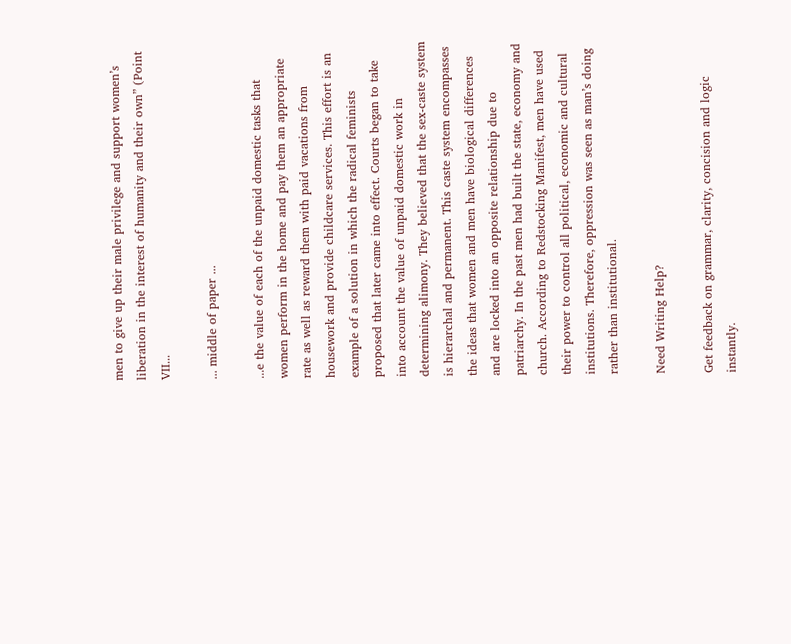men to give up their male privilege and support women’s liberation in the interest of humanity and their own” (Point VII...

... middle of paper ...

...e the value of each of the unpaid domestic tasks that women perform in the home and pay them an appropriate rate as well as reward them with paid vacations from housework and provide childcare services. This effort is an example of a solution in which the radical feminists proposed that later came into effect. Courts began to take into account the value of unpaid domestic work in determining alimony. They believed that the sex-caste system is hierarchal and permanent. This caste system encompasses the ideas that women and men have biological differences and are locked into an opposite relationship due to patriarchy. In the past men had built the state, economy and church. According to Redstocking Manifest, men have used their power to control all political, economic and cultural institutions. Therefore, oppression was seen as man’s doing rather than institutional.

Need Writing Help?

Get feedback on grammar, clarity, concision and logic instantly.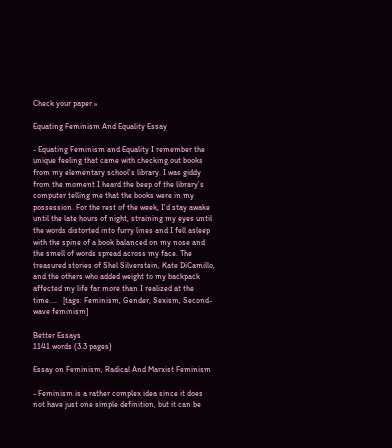Check your paper »

Equating Feminism And Equality Essay

- Equating Feminism and Equality I remember the unique feeling that came with checking out books from my elementary school’s library. I was giddy from the moment I heard the beep of the library’s computer telling me that the books were in my possession. For the rest of the week, I’d stay awake until the late hours of night, straining my eyes until the words distorted into furry lines and I fell asleep with the spine of a book balanced on my nose and the smell of words spread across my face. The treasured stories of Shel Silverstein, Kate DiCamillo, and the others who added weight to my backpack affected my life far more than I realized at the time....   [tags: Feminism, Gender, Sexism, Second-wave feminism]

Better Essays
1141 words (3.3 pages)

Essay on Feminism, Radical And Marxist Feminism

- Feminism is a rather complex idea since it does not have just one simple definition, but it can be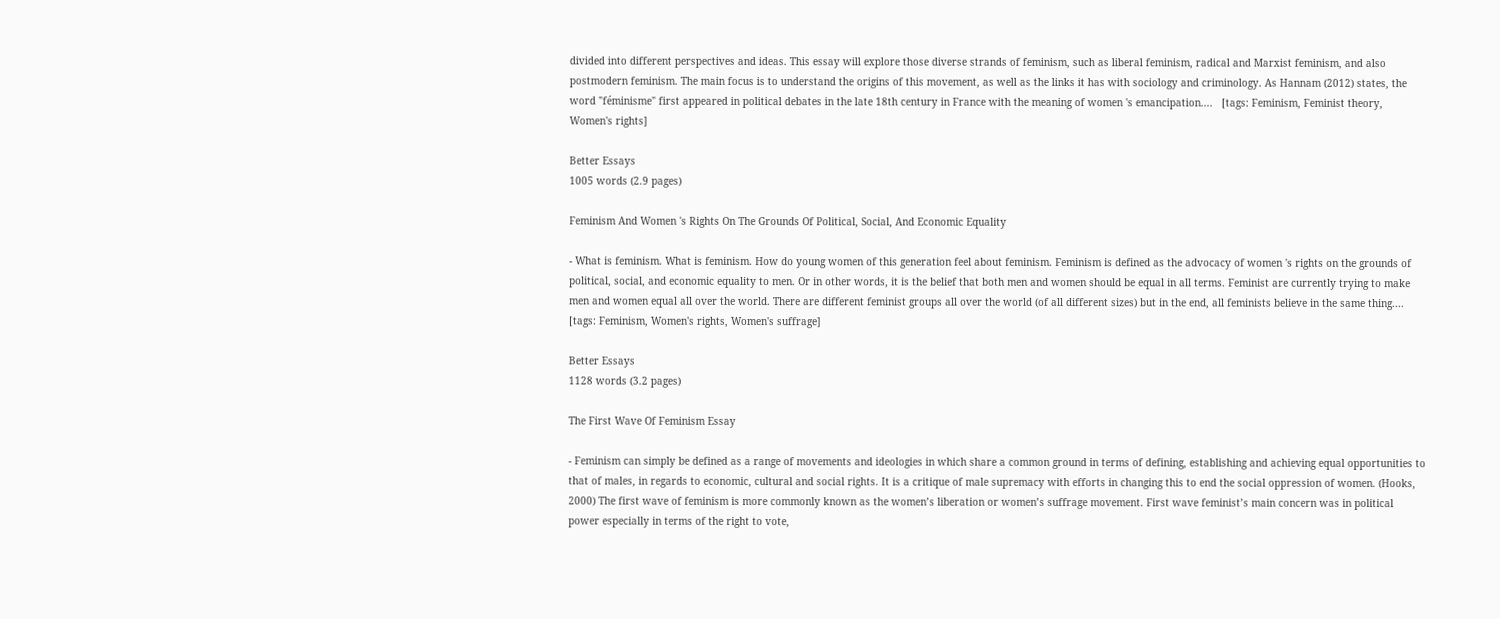divided into different perspectives and ideas. This essay will explore those diverse strands of feminism, such as liberal feminism, radical and Marxist feminism, and also postmodern feminism. The main focus is to understand the origins of this movement, as well as the links it has with sociology and criminology. As Hannam (2012) states, the word "féminisme" first appeared in political debates in the late 18th century in France with the meaning of women 's emancipation....   [tags: Feminism, Feminist theory, Women's rights]

Better Essays
1005 words (2.9 pages)

Feminism And Women 's Rights On The Grounds Of Political, Social, And Economic Equality

- What is feminism. What is feminism. How do young women of this generation feel about feminism. Feminism is defined as the advocacy of women 's rights on the grounds of political, social, and economic equality to men. Or in other words, it is the belief that both men and women should be equal in all terms. Feminist are currently trying to make men and women equal all over the world. There are different feminist groups all over the world (of all different sizes) but in the end, all feminists believe in the same thing....   [tags: Feminism, Women's rights, Women's suffrage]

Better Essays
1128 words (3.2 pages)

The First Wave Of Feminism Essay

- Feminism can simply be defined as a range of movements and ideologies in which share a common ground in terms of defining, establishing and achieving equal opportunities to that of males, in regards to economic, cultural and social rights. It is a critique of male supremacy with efforts in changing this to end the social oppression of women. (Hooks, 2000) The first wave of feminism is more commonly known as the women’s liberation or women’s suffrage movement. First wave feminist’s main concern was in political power especially in terms of the right to vote,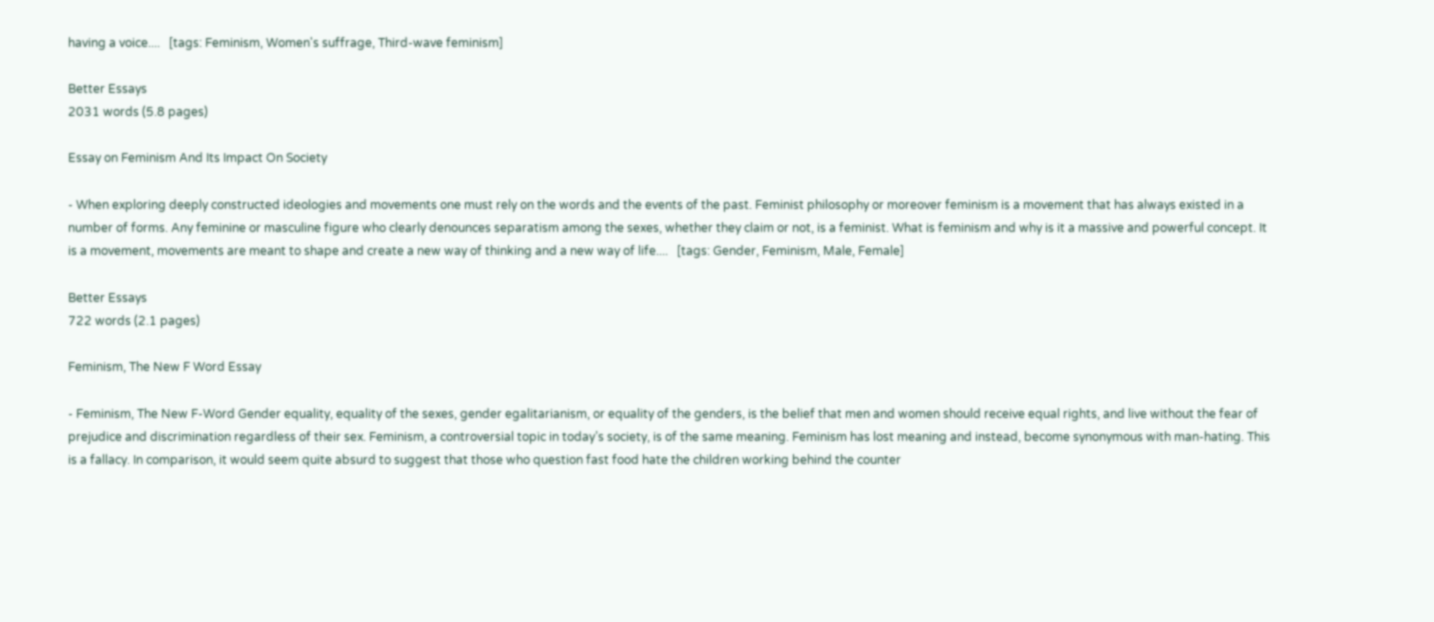having a voice....   [tags: Feminism, Women's suffrage, Third-wave feminism]

Better Essays
2031 words (5.8 pages)

Essay on Feminism And Its Impact On Society

- When exploring deeply constructed ideologies and movements one must rely on the words and the events of the past. Feminist philosophy or moreover feminism is a movement that has always existed in a number of forms. Any feminine or masculine figure who clearly denounces separatism among the sexes, whether they claim or not, is a feminist. What is feminism and why is it a massive and powerful concept. It is a movement, movements are meant to shape and create a new way of thinking and a new way of life....   [tags: Gender, Feminism, Male, Female]

Better Essays
722 words (2.1 pages)

Feminism, The New F Word Essay

- Feminism, The New F-Word Gender equality, equality of the sexes, gender egalitarianism, or equality of the genders, is the belief that men and women should receive equal rights, and live without the fear of prejudice and discrimination regardless of their sex. Feminism, a controversial topic in today’s society, is of the same meaning. Feminism has lost meaning and instead, become synonymous with man-hating. This is a fallacy. In comparison, it would seem quite absurd to suggest that those who question fast food hate the children working behind the counter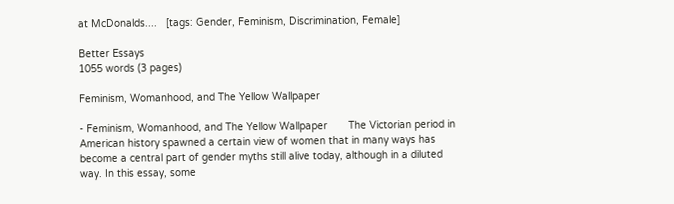at McDonalds....   [tags: Gender, Feminism, Discrimination, Female]

Better Essays
1055 words (3 pages)

Feminism, Womanhood, and The Yellow Wallpaper

- Feminism, Womanhood, and The Yellow Wallpaper       The Victorian period in American history spawned a certain view of women that in many ways has become a central part of gender myths still alive today, although in a diluted way. In this essay, some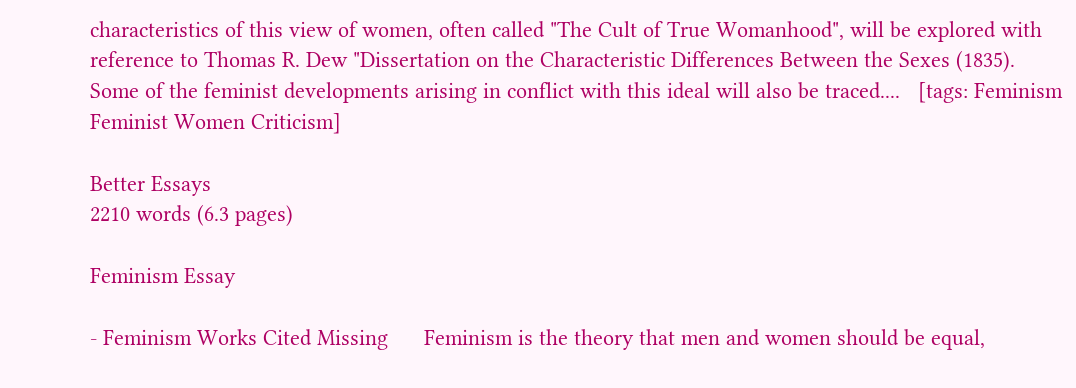characteristics of this view of women, often called "The Cult of True Womanhood", will be explored with reference to Thomas R. Dew "Dissertation on the Characteristic Differences Between the Sexes (1835). Some of the feminist developments arising in conflict with this ideal will also be traced....   [tags: Feminism Feminist Women Criticism]

Better Essays
2210 words (6.3 pages)

Feminism Essay

- Feminism Works Cited Missing      Feminism is the theory that men and women should be equal,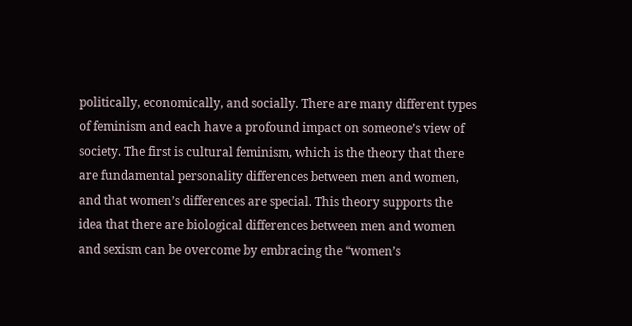politically, economically, and socially. There are many different types of feminism and each have a profound impact on someone’s view of society. The first is cultural feminism, which is the theory that there are fundamental personality differences between men and women, and that women’s differences are special. This theory supports the idea that there are biological differences between men and women and sexism can be overcome by embracing the “women’s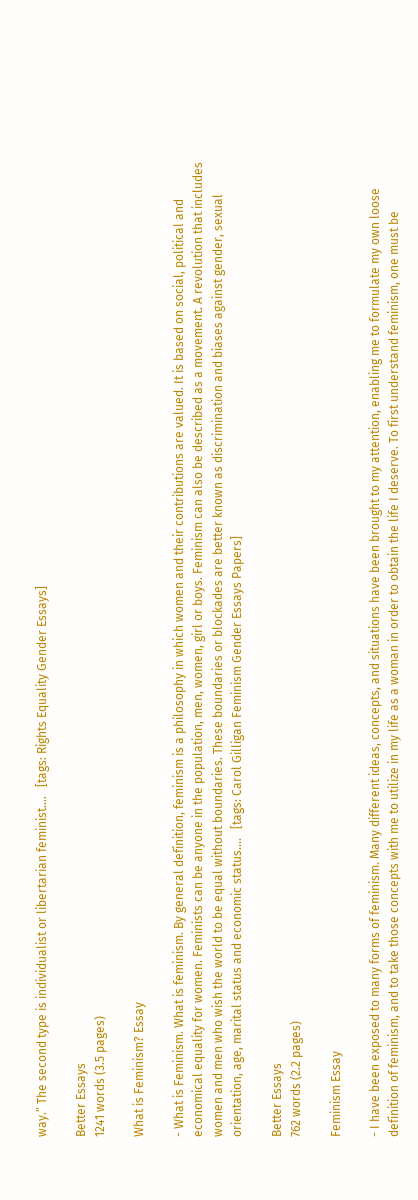way.” The second type is individualist or libertarian feminist....   [tags: Rights Equality Gender Essays]

Better Essays
1241 words (3.5 pages)

What is Feminism? Essay

- What is Feminism. What is feminism. By general definition, feminism is a philosophy in which women and their contributions are valued. It is based on social, political and economical equality for women. Feminists can be anyone in the population, men, women, girl or boys. Feminism can also be described as a movement. A revolution that includes women and men who wish the world to be equal without boundaries. These boundaries or blockades are better known as discrimination and biases against gender, sexual orientation, age, marital status and economic status....   [tags: Carol Gilligan Feminism Gender Essays Papers]

Better Essays
762 words (2.2 pages)

Feminism Essay

- I have been exposed to many forms of feminism. Many different ideas, concepts, and situations have been brought to my attention, enabling me to formulate my own loose definition of feminism, and to take those concepts with me to utilize in my life as a woman in order to obtain the life I deserve. To first understand feminism, one must be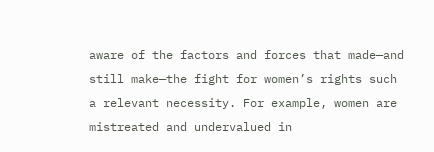aware of the factors and forces that made—and still make—the fight for women’s rights such a relevant necessity. For example, women are mistreated and undervalued in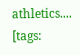athletics....   [tags: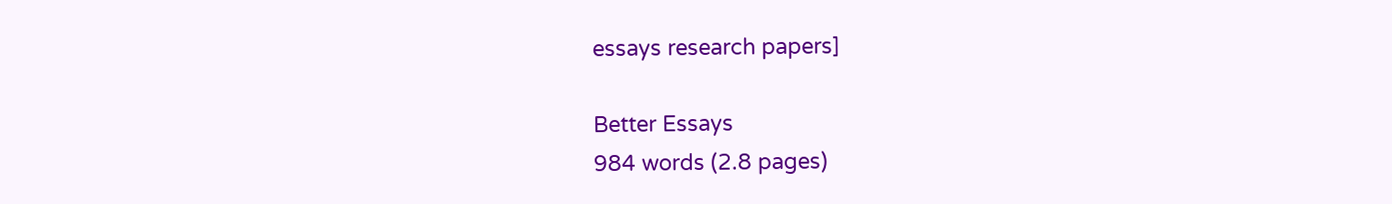essays research papers]

Better Essays
984 words (2.8 pages)